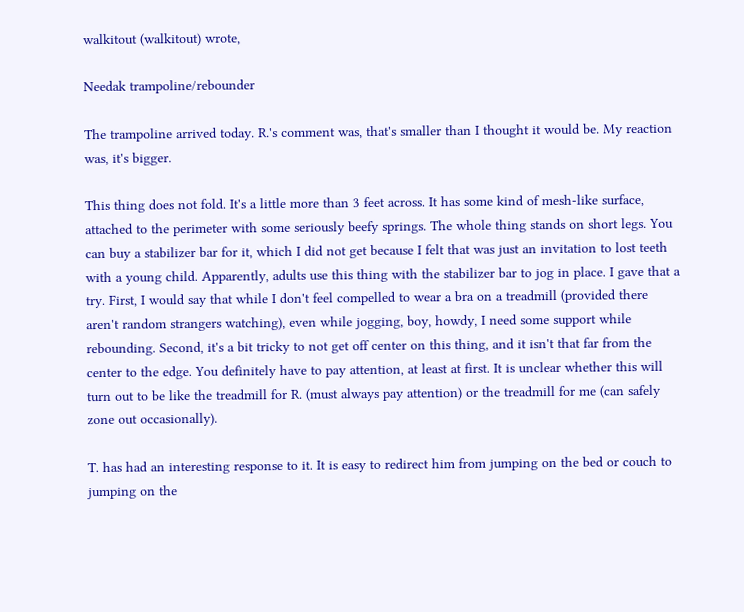walkitout (walkitout) wrote,

Needak trampoline/rebounder

The trampoline arrived today. R.'s comment was, that's smaller than I thought it would be. My reaction was, it's bigger.

This thing does not fold. It's a little more than 3 feet across. It has some kind of mesh-like surface, attached to the perimeter with some seriously beefy springs. The whole thing stands on short legs. You can buy a stabilizer bar for it, which I did not get because I felt that was just an invitation to lost teeth with a young child. Apparently, adults use this thing with the stabilizer bar to jog in place. I gave that a try. First, I would say that while I don't feel compelled to wear a bra on a treadmill (provided there aren't random strangers watching), even while jogging, boy, howdy, I need some support while rebounding. Second, it's a bit tricky to not get off center on this thing, and it isn't that far from the center to the edge. You definitely have to pay attention, at least at first. It is unclear whether this will turn out to be like the treadmill for R. (must always pay attention) or the treadmill for me (can safely zone out occasionally).

T. has had an interesting response to it. It is easy to redirect him from jumping on the bed or couch to jumping on the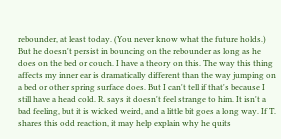rebounder, at least today. (You never know what the future holds.) But he doesn't persist in bouncing on the rebounder as long as he does on the bed or couch. I have a theory on this. The way this thing affects my inner ear is dramatically different than the way jumping on a bed or other spring surface does. But I can't tell if that's because I still have a head cold. R. says it doesn't feel strange to him. It isn't a bad feeling, but it is wicked weird, and a little bit goes a long way. If T. shares this odd reaction, it may help explain why he quits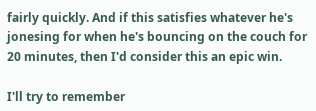fairly quickly. And if this satisfies whatever he's jonesing for when he's bouncing on the couch for 20 minutes, then I'd consider this an epic win.

I'll try to remember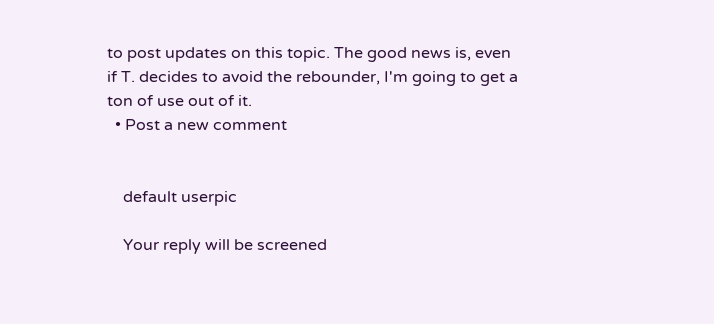to post updates on this topic. The good news is, even if T. decides to avoid the rebounder, I'm going to get a ton of use out of it.
  • Post a new comment


    default userpic

    Your reply will be screened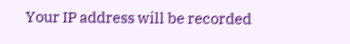Your IP address will be recorded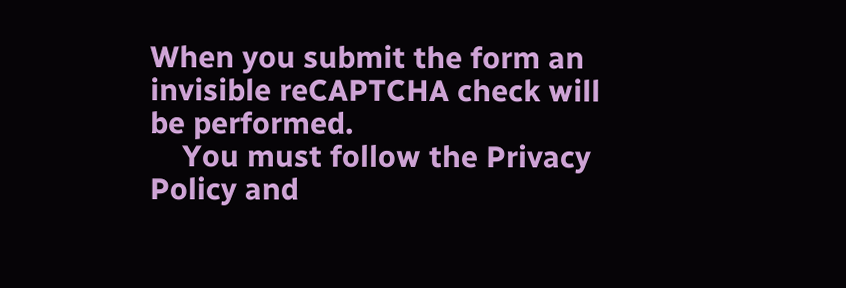When you submit the form an invisible reCAPTCHA check will be performed.
    You must follow the Privacy Policy and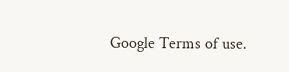Google Terms of use.